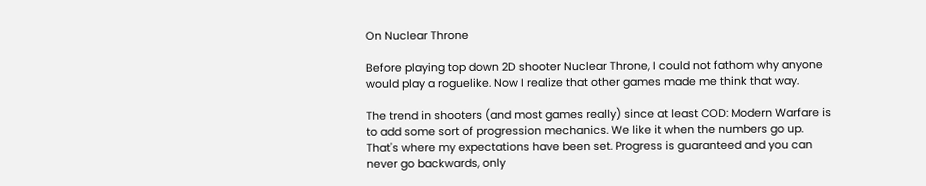On Nuclear Throne

Before playing top down 2D shooter Nuclear Throne, I could not fathom why anyone would play a roguelike. Now I realize that other games made me think that way.

The trend in shooters (and most games really) since at least COD: Modern Warfare is to add some sort of progression mechanics. We like it when the numbers go up. That's where my expectations have been set. Progress is guaranteed and you can never go backwards, only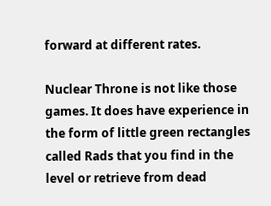forward at different rates.

Nuclear Throne is not like those games. It does have experience in the form of little green rectangles called Rads that you find in the level or retrieve from dead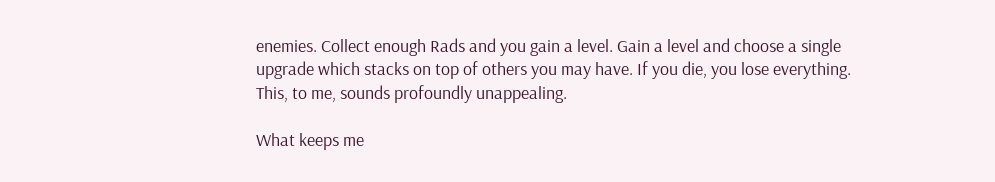enemies. Collect enough Rads and you gain a level. Gain a level and choose a single upgrade which stacks on top of others you may have. If you die, you lose everything. This, to me, sounds profoundly unappealing.

What keeps me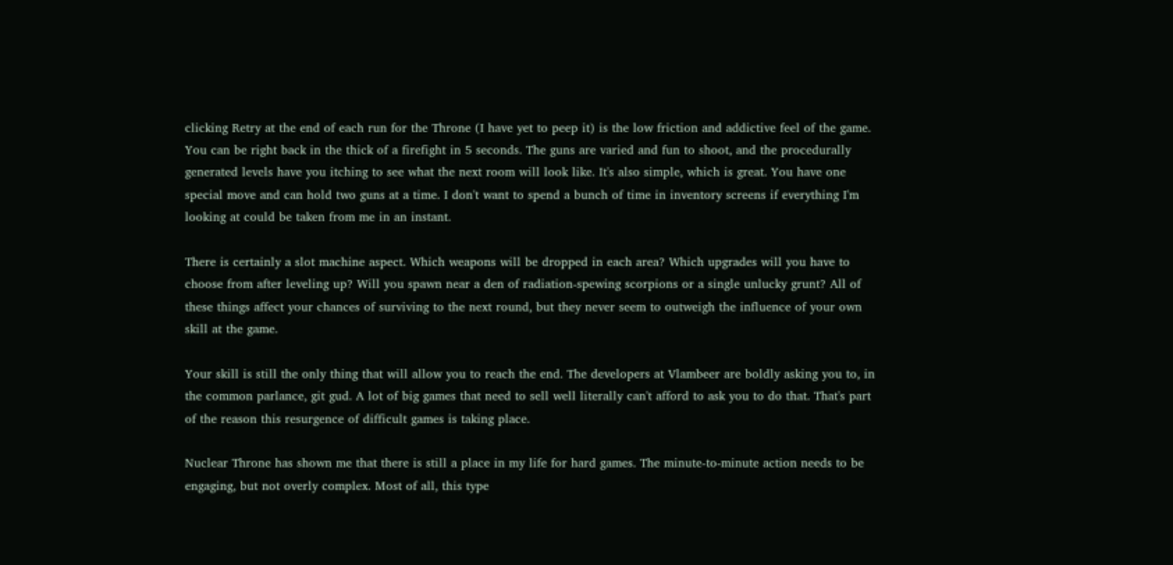clicking Retry at the end of each run for the Throne (I have yet to peep it) is the low friction and addictive feel of the game. You can be right back in the thick of a firefight in 5 seconds. The guns are varied and fun to shoot, and the procedurally generated levels have you itching to see what the next room will look like. It's also simple, which is great. You have one special move and can hold two guns at a time. I don't want to spend a bunch of time in inventory screens if everything I'm looking at could be taken from me in an instant.

There is certainly a slot machine aspect. Which weapons will be dropped in each area? Which upgrades will you have to choose from after leveling up? Will you spawn near a den of radiation-spewing scorpions or a single unlucky grunt? All of these things affect your chances of surviving to the next round, but they never seem to outweigh the influence of your own skill at the game.

Your skill is still the only thing that will allow you to reach the end. The developers at Vlambeer are boldly asking you to, in the common parlance, git gud. A lot of big games that need to sell well literally can't afford to ask you to do that. That's part of the reason this resurgence of difficult games is taking place.

Nuclear Throne has shown me that there is still a place in my life for hard games. The minute-to-minute action needs to be engaging, but not overly complex. Most of all, this type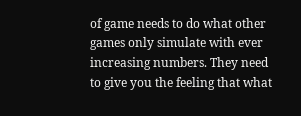of game needs to do what other games only simulate with ever increasing numbers. They need to give you the feeling that what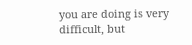you are doing is very difficult, but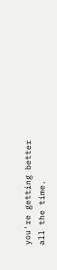you're getting better all the time.